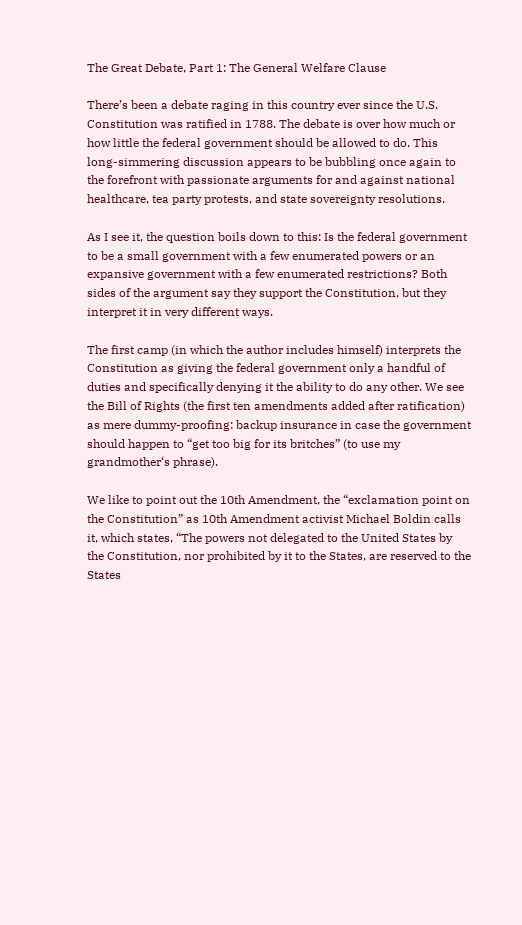The Great Debate, Part 1: The General Welfare Clause

There’s been a debate raging in this country ever since the U.S. Constitution was ratified in 1788. The debate is over how much or how little the federal government should be allowed to do. This long-simmering discussion appears to be bubbling once again to the forefront with passionate arguments for and against national healthcare, tea party protests, and state sovereignty resolutions.

As I see it, the question boils down to this: Is the federal government to be a small government with a few enumerated powers or an expansive government with a few enumerated restrictions? Both sides of the argument say they support the Constitution, but they interpret it in very different ways.

The first camp (in which the author includes himself) interprets the Constitution as giving the federal government only a handful of duties and specifically denying it the ability to do any other. We see the Bill of Rights (the first ten amendments added after ratification) as mere dummy-proofing: backup insurance in case the government should happen to “get too big for its britches” (to use my grandmother‘s phrase).

We like to point out the 10th Amendment, the “exclamation point on the Constitution” as 10th Amendment activist Michael Boldin calls it, which states, “The powers not delegated to the United States by the Constitution, nor prohibited by it to the States, are reserved to the States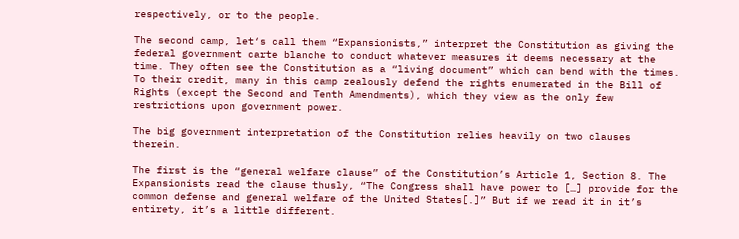respectively, or to the people.

The second camp, let‘s call them “Expansionists,” interpret the Constitution as giving the federal government carte blanche to conduct whatever measures it deems necessary at the time. They often see the Constitution as a “living document” which can bend with the times. To their credit, many in this camp zealously defend the rights enumerated in the Bill of Rights (except the Second and Tenth Amendments), which they view as the only few restrictions upon government power.

The big government interpretation of the Constitution relies heavily on two clauses therein.

The first is the “general welfare clause” of the Constitution’s Article 1, Section 8. The Expansionists read the clause thusly, “The Congress shall have power to […] provide for the common defense and general welfare of the United States[.]” But if we read it in it’s entirety, it’s a little different.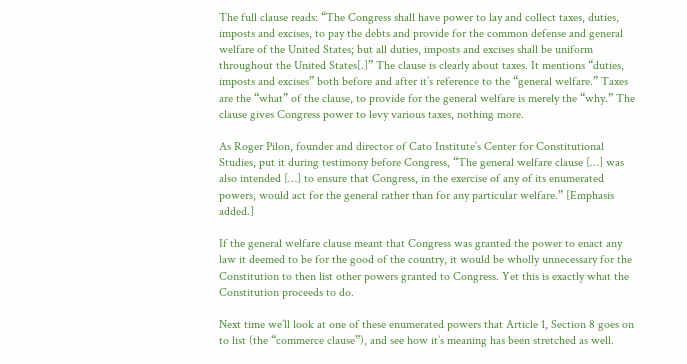The full clause reads: “The Congress shall have power to lay and collect taxes, duties, imposts and excises, to pay the debts and provide for the common defense and general welfare of the United States; but all duties, imposts and excises shall be uniform throughout the United States[.]” The clause is clearly about taxes. It mentions “duties, imposts and excises” both before and after it’s reference to the “general welfare.” Taxes are the “what” of the clause, to provide for the general welfare is merely the “why.” The clause gives Congress power to levy various taxes, nothing more.

As Roger Pilon, founder and director of Cato Institute’s Center for Constitutional Studies, put it during testimony before Congress, “The general welfare clause […] was also intended […] to ensure that Congress, in the exercise of any of its enumerated powers, would act for the general rather than for any particular welfare.” [Emphasis added.]

If the general welfare clause meant that Congress was granted the power to enact any law it deemed to be for the good of the country, it would be wholly unnecessary for the Constitution to then list other powers granted to Congress. Yet this is exactly what the Constitution proceeds to do.

Next time we’ll look at one of these enumerated powers that Article 1, Section 8 goes on to list (the “commerce clause”), and see how it’s meaning has been stretched as well.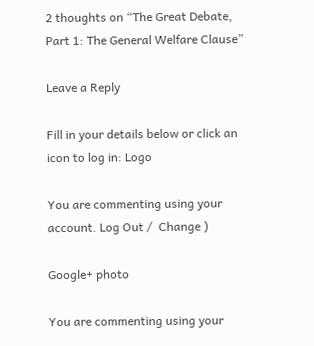2 thoughts on “The Great Debate, Part 1: The General Welfare Clause”

Leave a Reply

Fill in your details below or click an icon to log in: Logo

You are commenting using your account. Log Out /  Change )

Google+ photo

You are commenting using your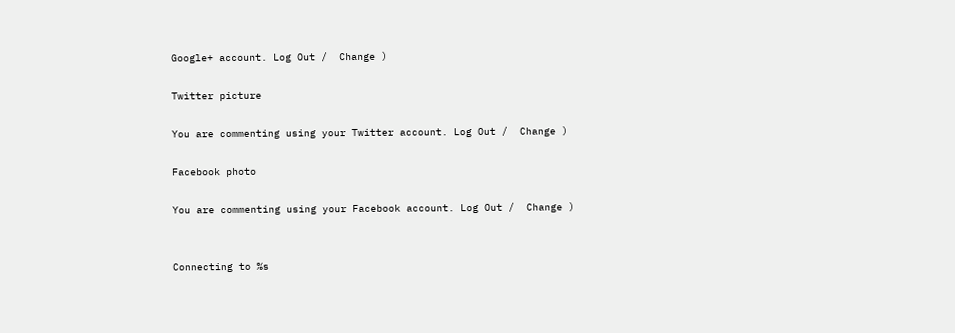Google+ account. Log Out /  Change )

Twitter picture

You are commenting using your Twitter account. Log Out /  Change )

Facebook photo

You are commenting using your Facebook account. Log Out /  Change )


Connecting to %s